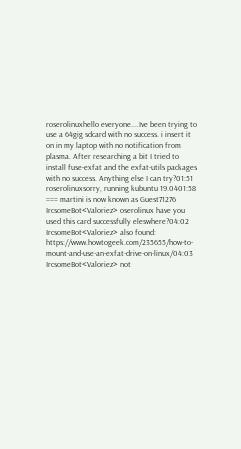roserolinuxhello everyone....Ive been trying to use a 64gig sdcard with no success. i insert it on in my laptop with no notification from plasma. After researching a bit I tried to install fuse-exfat and the exfat-utils packages with no success. Anything else I can try?01:51
roserolinuxsorry, running kubuntu 19.0401:58
=== martini is now known as Guest71276
IrcsomeBot<Valoriez> oserolinux have you used this card successfully eleswhere?04:02
IrcsomeBot<Valoriez> also found: https://www.howtogeek.com/235655/how-to-mount-and-use-an-exfat-drive-on-linux/04:03
IrcsomeBot<Valoriez> not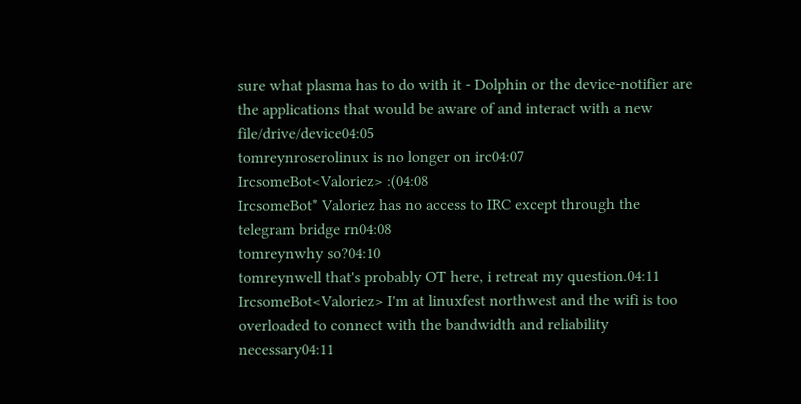sure what plasma has to do with it - Dolphin or the device-notifier are the applications that would be aware of and interact with a new file/drive/device04:05
tomreynroserolinux is no longer on irc04:07
IrcsomeBot<Valoriez> :(04:08
IrcsomeBot* Valoriez has no access to IRC except through the telegram bridge rn04:08
tomreynwhy so?04:10
tomreynwell that's probably OT here, i retreat my question.04:11
IrcsomeBot<Valoriez> I'm at linuxfest northwest and the wifi is too overloaded to connect with the bandwidth and reliability necessary04:11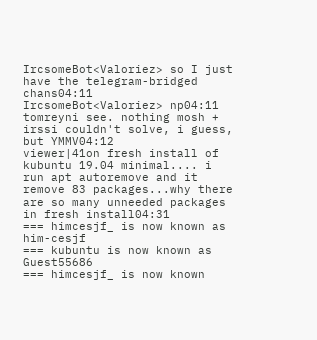IrcsomeBot<Valoriez> so I just have the telegram-bridged chans04:11
IrcsomeBot<Valoriez> np04:11
tomreyni see. nothing mosh + irssi couldn't solve, i guess, but YMMV04:12
viewer|41on fresh install of kubuntu 19.04 minimal.... i run apt autoremove and it remove 83 packages...why there are so many unneeded packages in fresh install04:31
=== himcesjf_ is now known as him-cesjf
=== kubuntu is now known as Guest55686
=== himcesjf_ is now known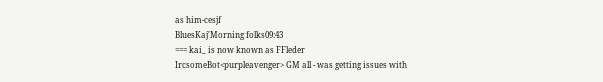as him-cesjf
BluesKaj'Morning folks09:43
=== kai_ is now known as FFleder
IrcsomeBot<purpleavenger> GM all - was getting issues with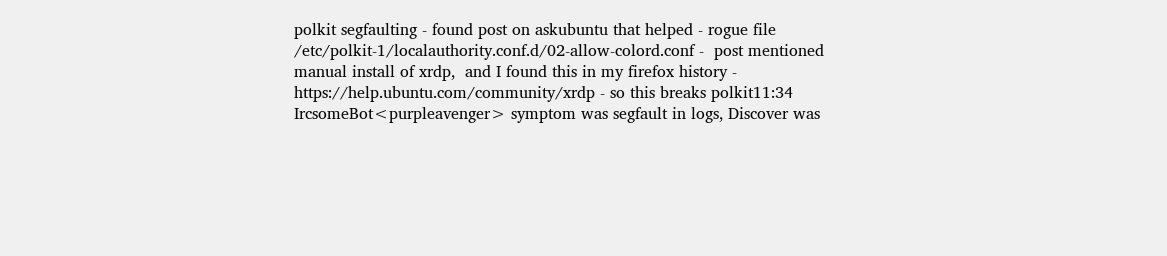polkit segfaulting - found post on askubuntu that helped - rogue file /etc/polkit-1/localauthority.conf.d/02-allow-colord.conf -  post mentioned manual install of xrdp,  and I found this in my firefox history - https://help.ubuntu.com/community/xrdp - so this breaks polkit11:34
IrcsomeBot<purpleavenger> symptom was segfault in logs, Discover was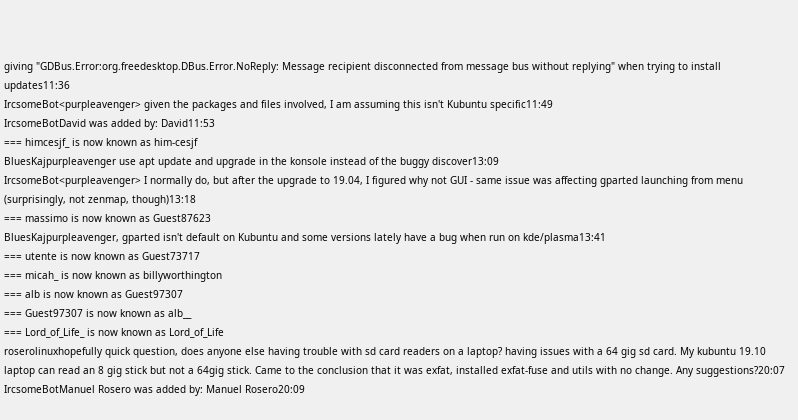giving "GDBus.Error:org.freedesktop.DBus.Error.NoReply: Message recipient disconnected from message bus without replying" when trying to install updates11:36
IrcsomeBot<purpleavenger> given the packages and files involved, I am assuming this isn't Kubuntu specific11:49
IrcsomeBotDavid was added by: David11:53
=== himcesjf_ is now known as him-cesjf
BluesKajpurpleavenger use apt update and upgrade in the konsole instead of the buggy discover13:09
IrcsomeBot<purpleavenger> I normally do, but after the upgrade to 19.04, I figured why not GUI - same issue was affecting gparted launching from menu (surprisingly, not zenmap, though)13:18
=== massimo is now known as Guest87623
BluesKajpurpleavenger, gparted isn't default on Kubuntu and some versions lately have a bug when run on kde/plasma13:41
=== utente is now known as Guest73717
=== micah_ is now known as billyworthington
=== alb is now known as Guest97307
=== Guest97307 is now known as alb__
=== Lord_of_Life_ is now known as Lord_of_Life
roserolinuxhopefully quick question, does anyone else having trouble with sd card readers on a laptop? having issues with a 64 gig sd card. My kubuntu 19.10 laptop can read an 8 gig stick but not a 64gig stick. Came to the conclusion that it was exfat, installed exfat-fuse and utils with no change. Any suggestions?20:07
IrcsomeBotManuel Rosero was added by: Manuel Rosero20:09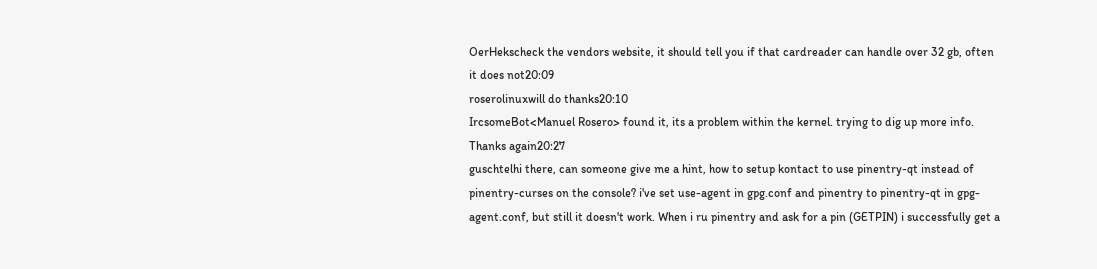OerHekscheck the vendors website, it should tell you if that cardreader can handle over 32 gb, often it does not20:09
roserolinuxwill do thanks20:10
IrcsomeBot<Manuel Rosero> found it, its a problem within the kernel. trying to dig up more info. Thanks again20:27
guschtelhi there, can someone give me a hint, how to setup kontact to use pinentry-qt instead of pinentry-curses on the console? i've set use-agent in gpg.conf and pinentry to pinentry-qt in gpg-agent.conf, but still it doesn't work. When i ru pinentry and ask for a pin (GETPIN) i successfully get a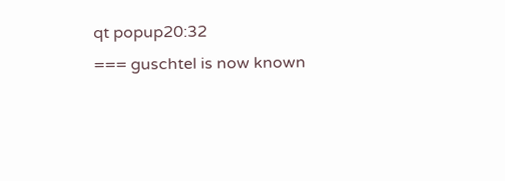qt popup20:32
=== guschtel is now known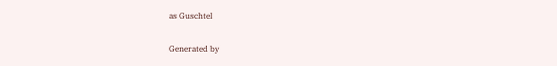as Guschtel

Generated by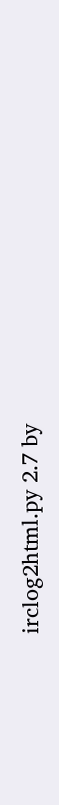irclog2html.py 2.7 by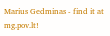Marius Gedminas - find it at mg.pov.lt!